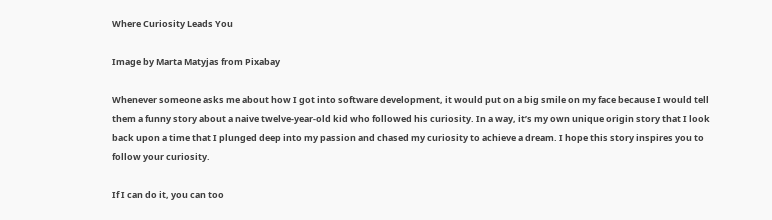Where Curiosity Leads You

Image by Marta Matyjas from Pixabay

Whenever someone asks me about how I got into software development, it would put on a big smile on my face because I would tell them a funny story about a naive twelve-year-old kid who followed his curiosity. In a way, it’s my own unique origin story that I look back upon a time that I plunged deep into my passion and chased my curiosity to achieve a dream. I hope this story inspires you to follow your curiosity.

If I can do it, you can too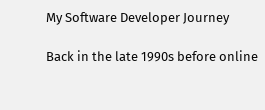My Software Developer Journey

Back in the late 1990s before online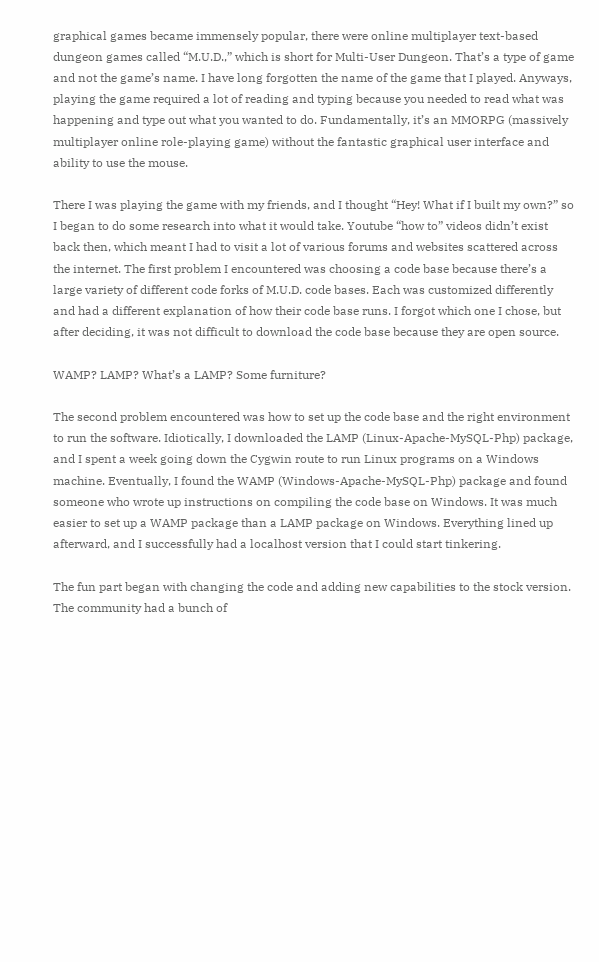graphical games became immensely popular, there were online multiplayer text-based dungeon games called “M.U.D.,” which is short for Multi-User Dungeon. That’s a type of game and not the game’s name. I have long forgotten the name of the game that I played. Anyways, playing the game required a lot of reading and typing because you needed to read what was happening and type out what you wanted to do. Fundamentally, it’s an MMORPG (massively multiplayer online role-playing game) without the fantastic graphical user interface and ability to use the mouse.

There I was playing the game with my friends, and I thought “Hey! What if I built my own?” so I began to do some research into what it would take. Youtube “how to” videos didn’t exist back then, which meant I had to visit a lot of various forums and websites scattered across the internet. The first problem I encountered was choosing a code base because there’s a large variety of different code forks of M.U.D. code bases. Each was customized differently and had a different explanation of how their code base runs. I forgot which one I chose, but after deciding, it was not difficult to download the code base because they are open source.

WAMP? LAMP? What’s a LAMP? Some furniture?

The second problem encountered was how to set up the code base and the right environment to run the software. Idiotically, I downloaded the LAMP (Linux-Apache-MySQL-Php) package, and I spent a week going down the Cygwin route to run Linux programs on a Windows machine. Eventually, I found the WAMP (Windows-Apache-MySQL-Php) package and found someone who wrote up instructions on compiling the code base on Windows. It was much easier to set up a WAMP package than a LAMP package on Windows. Everything lined up afterward, and I successfully had a localhost version that I could start tinkering.

The fun part began with changing the code and adding new capabilities to the stock version. The community had a bunch of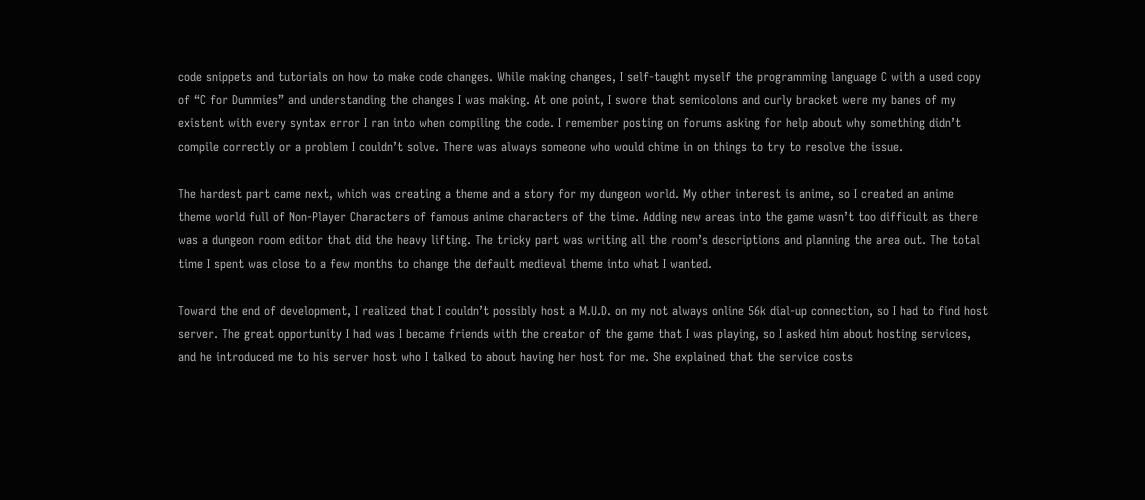code snippets and tutorials on how to make code changes. While making changes, I self-taught myself the programming language C with a used copy of “C for Dummies” and understanding the changes I was making. At one point, I swore that semicolons and curly bracket were my banes of my existent with every syntax error I ran into when compiling the code. I remember posting on forums asking for help about why something didn’t compile correctly or a problem I couldn’t solve. There was always someone who would chime in on things to try to resolve the issue.

The hardest part came next, which was creating a theme and a story for my dungeon world. My other interest is anime, so I created an anime theme world full of Non-Player Characters of famous anime characters of the time. Adding new areas into the game wasn’t too difficult as there was a dungeon room editor that did the heavy lifting. The tricky part was writing all the room’s descriptions and planning the area out. The total time I spent was close to a few months to change the default medieval theme into what I wanted.

Toward the end of development, I realized that I couldn’t possibly host a M.U.D. on my not always online 56k dial-up connection, so I had to find host server. The great opportunity I had was I became friends with the creator of the game that I was playing, so I asked him about hosting services, and he introduced me to his server host who I talked to about having her host for me. She explained that the service costs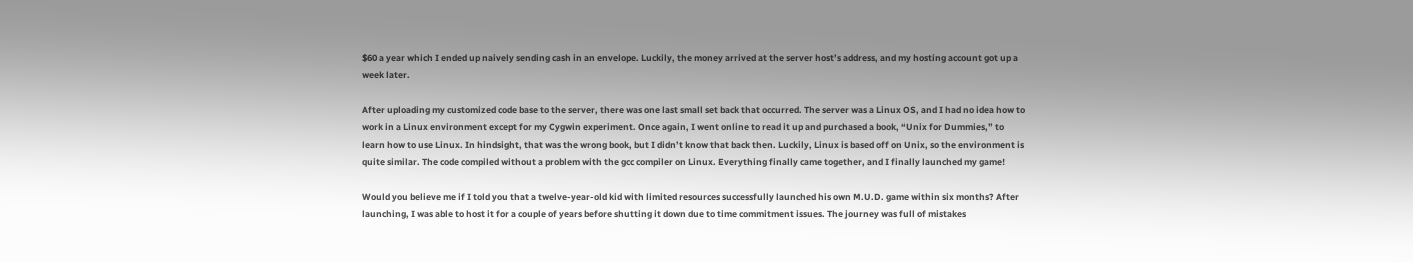$60 a year which I ended up naively sending cash in an envelope. Luckily, the money arrived at the server host’s address, and my hosting account got up a week later.

After uploading my customized code base to the server, there was one last small set back that occurred. The server was a Linux OS, and I had no idea how to work in a Linux environment except for my Cygwin experiment. Once again, I went online to read it up and purchased a book, “Unix for Dummies,” to learn how to use Linux. In hindsight, that was the wrong book, but I didn’t know that back then. Luckily, Linux is based off on Unix, so the environment is quite similar. The code compiled without a problem with the gcc compiler on Linux. Everything finally came together, and I finally launched my game!

Would you believe me if I told you that a twelve-year-old kid with limited resources successfully launched his own M.U.D. game within six months? After launching, I was able to host it for a couple of years before shutting it down due to time commitment issues. The journey was full of mistakes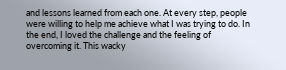and lessons learned from each one. At every step, people were willing to help me achieve what I was trying to do. In the end, I loved the challenge and the feeling of overcoming it. This wacky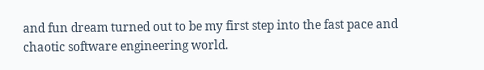and fun dream turned out to be my first step into the fast pace and chaotic software engineering world.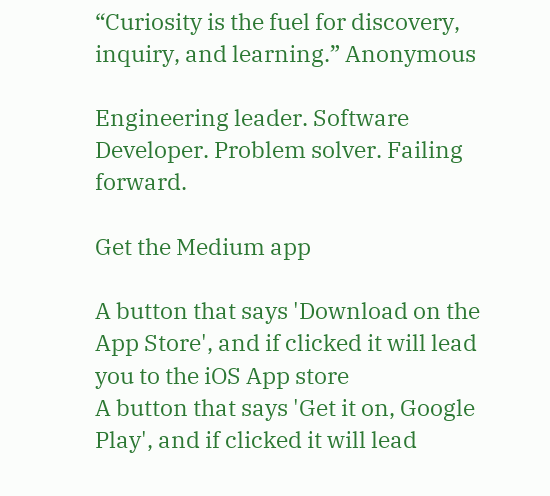“Curiosity is the fuel for discovery, inquiry, and learning.” Anonymous

Engineering leader. Software Developer. Problem solver. Failing forward.

Get the Medium app

A button that says 'Download on the App Store', and if clicked it will lead you to the iOS App store
A button that says 'Get it on, Google Play', and if clicked it will lead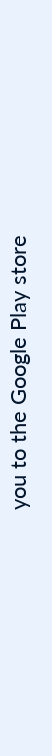you to the Google Play store